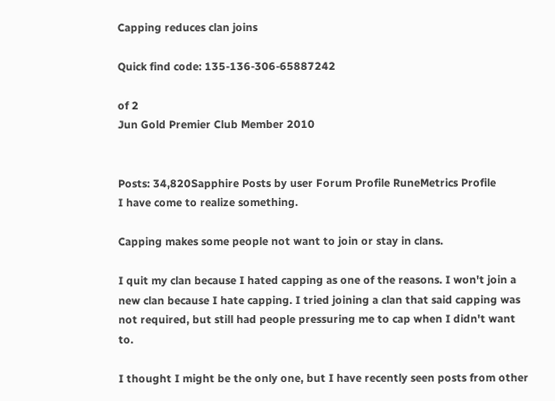Capping reduces clan joins

Quick find code: 135-136-306-65887242

of 2
Jun Gold Premier Club Member 2010


Posts: 34,820Sapphire Posts by user Forum Profile RuneMetrics Profile
I have come to realize something.

Capping makes some people not want to join or stay in clans.

I quit my clan because I hated capping as one of the reasons. I won't join a new clan because I hate capping. I tried joining a clan that said capping was not required, but still had people pressuring me to cap when I didn't want to.

I thought I might be the only one, but I have recently seen posts from other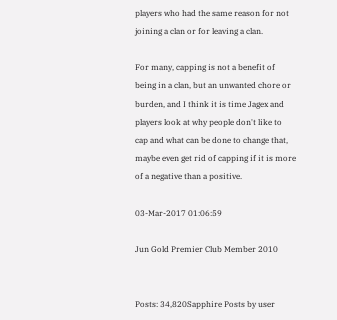players who had the same reason for not joining a clan or for leaving a clan.

For many, capping is not a benefit of being in a clan, but an unwanted chore or burden, and I think it is time Jagex and players look at why people don't like to cap and what can be done to change that, maybe even get rid of capping if it is more of a negative than a positive.

03-Mar-2017 01:06:59

Jun Gold Premier Club Member 2010


Posts: 34,820Sapphire Posts by user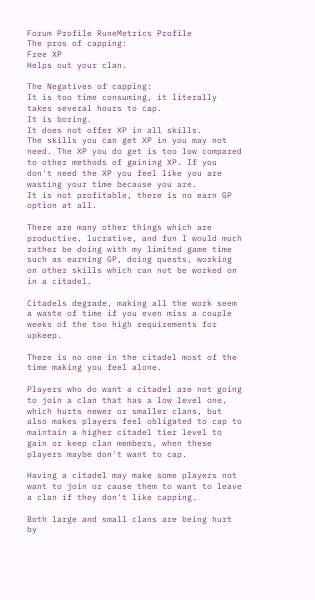Forum Profile RuneMetrics Profile
The pros of capping:
Free XP
Helps out your clan.

The Negatives of capping:
It is too time consuming, it literally takes several hours to cap.
It is boring.
It does not offer XP in all skills.
The skills you can get XP in you may not need. The XP you do get is too low compared to other methods of gaining XP. If you don't need the XP you feel like you are wasting your time because you are.
It is not profitable, there is no earn GP option at all.

There are many other things which are productive, lucrative, and fun I would much rather be doing with my limited game time such as earning GP, doing quests, working on other skills which can not be worked on in a citadel.

Citadels degrade, making all the work seem a waste of time if you even miss a couple weeks of the too high requirements for upkeep.

There is no one in the citadel most of the time making you feel alone.

Players who do want a citadel are not going to join a clan that has a low level one, which hurts newer or smaller clans, but also makes players feel obligated to cap to maintain a higher citadel tier level to gain or keep clan members, when these players maybe don't want to cap.

Having a citadel may make some players not want to join or cause them to want to leave a clan if they don't like capping.

Both large and small clans are being hurt by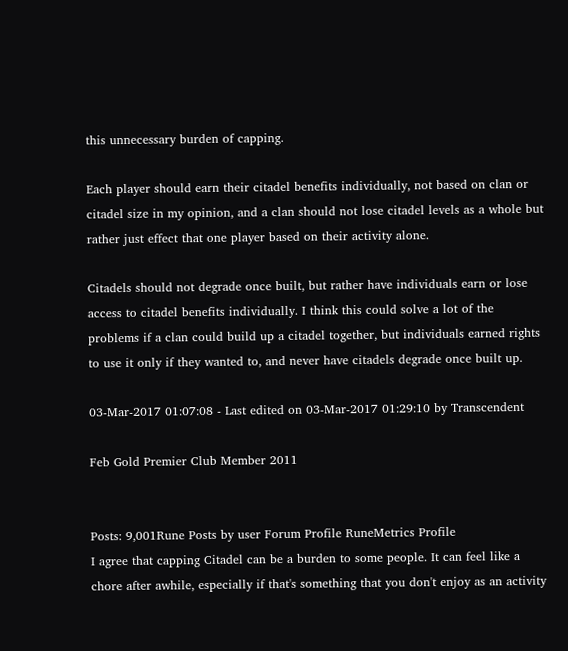this unnecessary burden of capping.

Each player should earn their citadel benefits individually, not based on clan or citadel size in my opinion, and a clan should not lose citadel levels as a whole but rather just effect that one player based on their activity alone.

Citadels should not degrade once built, but rather have individuals earn or lose access to citadel benefits individually. I think this could solve a lot of the problems if a clan could build up a citadel together, but individuals earned rights to use it only if they wanted to, and never have citadels degrade once built up.

03-Mar-2017 01:07:08 - Last edited on 03-Mar-2017 01:29:10 by Transcendent

Feb Gold Premier Club Member 2011


Posts: 9,001Rune Posts by user Forum Profile RuneMetrics Profile
I agree that capping Citadel can be a burden to some people. It can feel like a chore after awhile, especially if that's something that you don't enjoy as an activity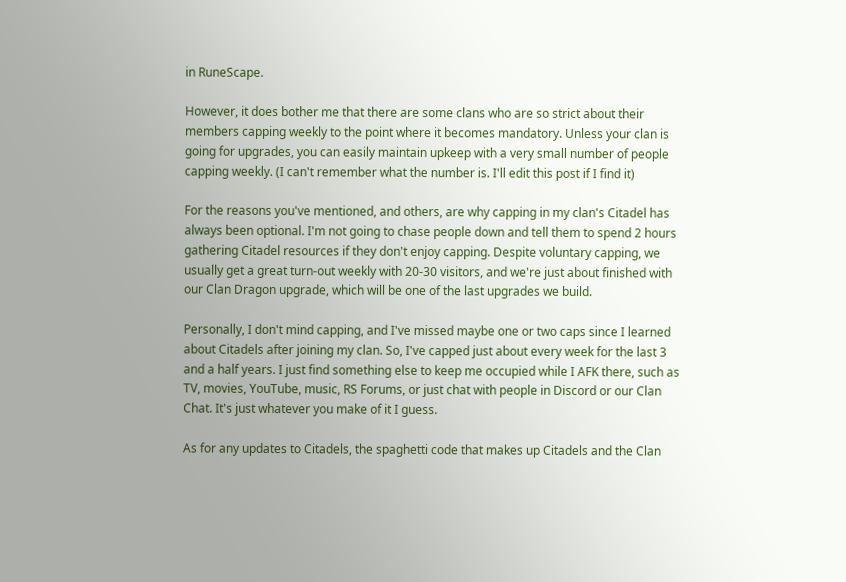in RuneScape.

However, it does bother me that there are some clans who are so strict about their members capping weekly to the point where it becomes mandatory. Unless your clan is going for upgrades, you can easily maintain upkeep with a very small number of people capping weekly. (I can't remember what the number is. I'll edit this post if I find it)

For the reasons you've mentioned, and others, are why capping in my clan's Citadel has always been optional. I'm not going to chase people down and tell them to spend 2 hours gathering Citadel resources if they don't enjoy capping. Despite voluntary capping, we usually get a great turn-out weekly with 20-30 visitors, and we're just about finished with our Clan Dragon upgrade, which will be one of the last upgrades we build.

Personally, I don't mind capping, and I've missed maybe one or two caps since I learned about Citadels after joining my clan. So, I've capped just about every week for the last 3 and a half years. I just find something else to keep me occupied while I AFK there, such as TV, movies, YouTube, music, RS Forums, or just chat with people in Discord or our Clan Chat. It's just whatever you make of it I guess.

As for any updates to Citadels, the spaghetti code that makes up Citadels and the Clan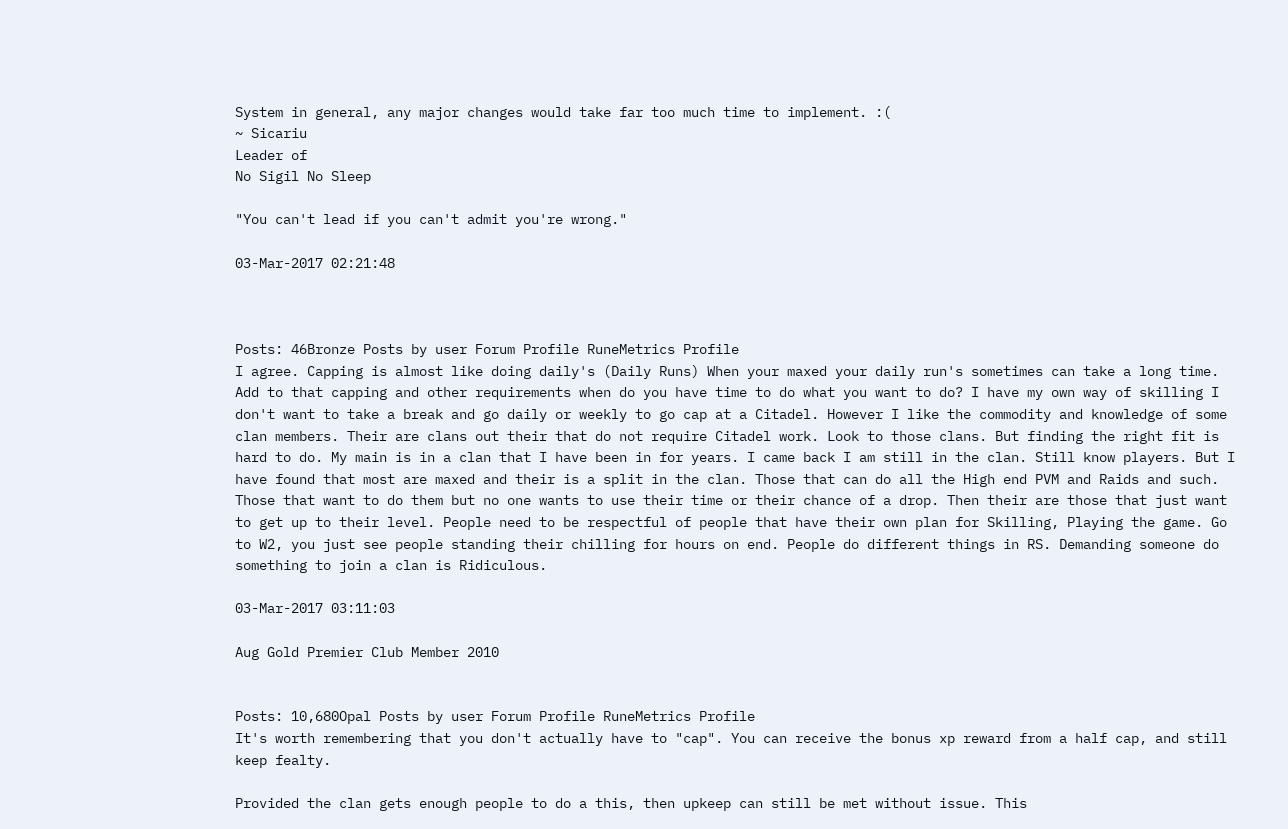System in general, any major changes would take far too much time to implement. :(
~ Sicariu
Leader of
No Sigil No Sleep

"You can't lead if you can't admit you're wrong."

03-Mar-2017 02:21:48



Posts: 46Bronze Posts by user Forum Profile RuneMetrics Profile
I agree. Capping is almost like doing daily's (Daily Runs) When your maxed your daily run's sometimes can take a long time. Add to that capping and other requirements when do you have time to do what you want to do? I have my own way of skilling I don't want to take a break and go daily or weekly to go cap at a Citadel. However I like the commodity and knowledge of some clan members. Their are clans out their that do not require Citadel work. Look to those clans. But finding the right fit is hard to do. My main is in a clan that I have been in for years. I came back I am still in the clan. Still know players. But I have found that most are maxed and their is a split in the clan. Those that can do all the High end PVM and Raids and such. Those that want to do them but no one wants to use their time or their chance of a drop. Then their are those that just want to get up to their level. People need to be respectful of people that have their own plan for Skilling, Playing the game. Go to W2, you just see people standing their chilling for hours on end. People do different things in RS. Demanding someone do something to join a clan is Ridiculous.

03-Mar-2017 03:11:03

Aug Gold Premier Club Member 2010


Posts: 10,680Opal Posts by user Forum Profile RuneMetrics Profile
It's worth remembering that you don't actually have to "cap". You can receive the bonus xp reward from a half cap, and still keep fealty.

Provided the clan gets enough people to do a this, then upkeep can still be met without issue. This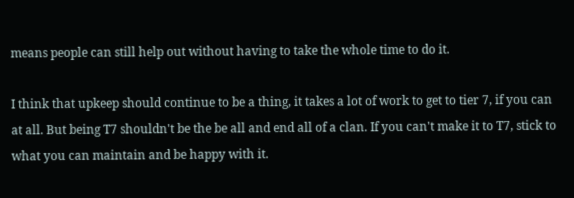means people can still help out without having to take the whole time to do it.

I think that upkeep should continue to be a thing, it takes a lot of work to get to tier 7, if you can at all. But being T7 shouldn't be the be all and end all of a clan. If you can't make it to T7, stick to what you can maintain and be happy with it.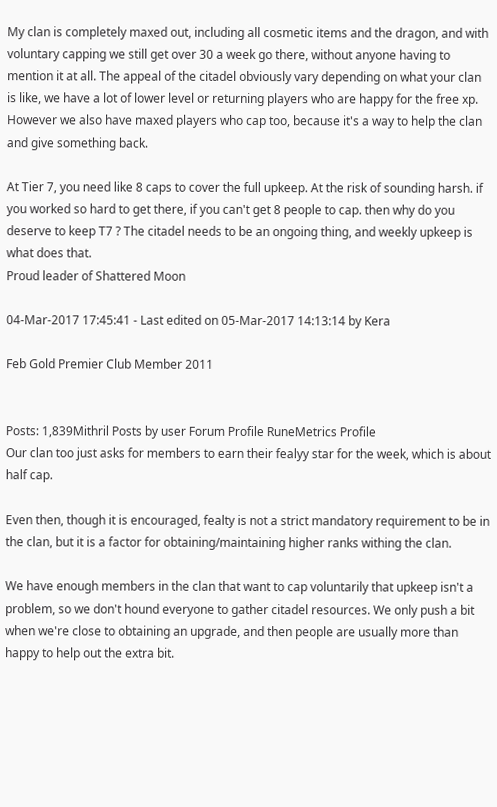My clan is completely maxed out, including all cosmetic items and the dragon, and with voluntary capping we still get over 30 a week go there, without anyone having to mention it at all. The appeal of the citadel obviously vary depending on what your clan is like, we have a lot of lower level or returning players who are happy for the free xp. However we also have maxed players who cap too, because it's a way to help the clan and give something back.

At Tier 7, you need like 8 caps to cover the full upkeep. At the risk of sounding harsh. if you worked so hard to get there, if you can't get 8 people to cap. then why do you deserve to keep T7 ? The citadel needs to be an ongoing thing, and weekly upkeep is what does that.
Proud leader of Shattered Moon

04-Mar-2017 17:45:41 - Last edited on 05-Mar-2017 14:13:14 by Kera

Feb Gold Premier Club Member 2011


Posts: 1,839Mithril Posts by user Forum Profile RuneMetrics Profile
Our clan too just asks for members to earn their fealyy star for the week, which is about half cap.

Even then, though it is encouraged, fealty is not a strict mandatory requirement to be in the clan, but it is a factor for obtaining/maintaining higher ranks withing the clan.

We have enough members in the clan that want to cap voluntarily that upkeep isn't a problem, so we don't hound everyone to gather citadel resources. We only push a bit when we're close to obtaining an upgrade, and then people are usually more than happy to help out the extra bit.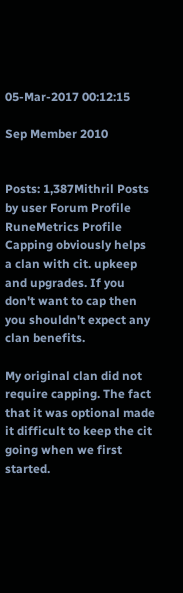05-Mar-2017 00:12:15

Sep Member 2010


Posts: 1,387Mithril Posts by user Forum Profile RuneMetrics Profile
Capping obviously helps a clan with cit. upkeep and upgrades. If you don't want to cap then you shouldn't expect any clan benefits.

My original clan did not require capping. The fact that it was optional made it difficult to keep the cit going when we first started.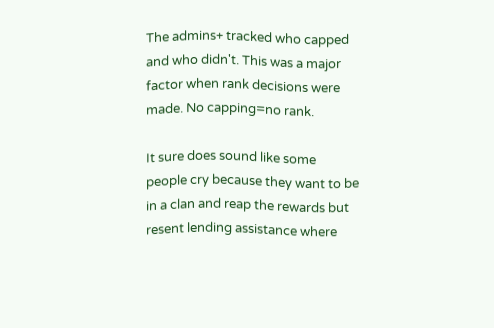The admins+ tracked who capped and who didn't. This was a major factor when rank decisions were made. No capping=no rank.

It sure does sound like some people cry because they want to be in a clan and reap the rewards but resent lending assistance where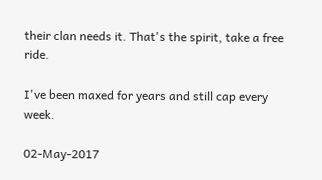their clan needs it. That's the spirit, take a free ride.

I've been maxed for years and still cap every week.

02-May-2017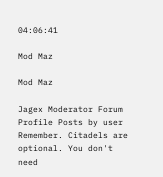04:06:41

Mod Maz

Mod Maz

Jagex Moderator Forum Profile Posts by user
Remember. Citadels are optional. You don't need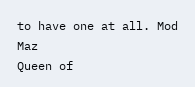to have one at all. Mod Maz
Queen of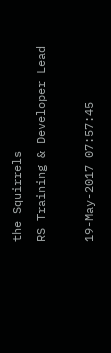the Squirrels
RS Training & Developer Lead

19-May-2017 07:57:45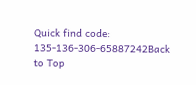Quick find code: 135-136-306-65887242Back to Top